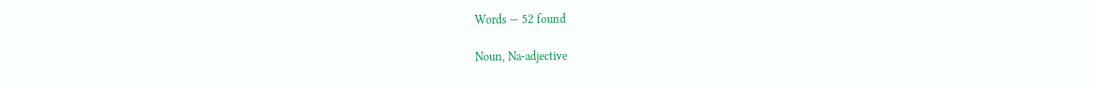Words — 52 found

Noun, Na-adjective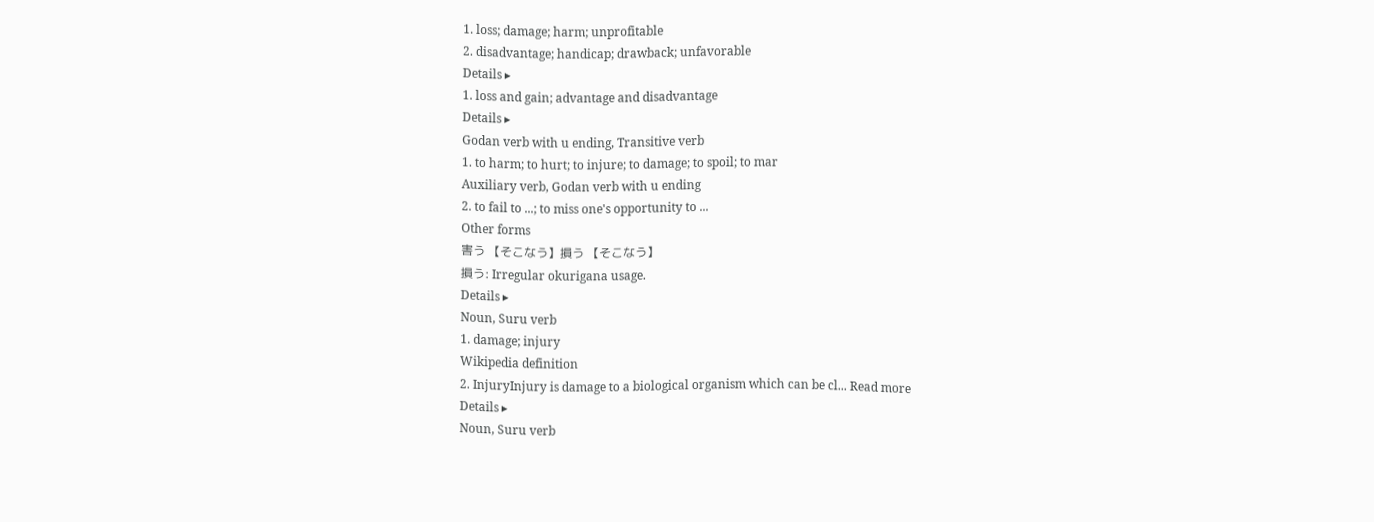1. loss; damage; harm; unprofitable
2. disadvantage; handicap; drawback; unfavorable
Details ▸
1. loss and gain; advantage and disadvantage
Details ▸
Godan verb with u ending, Transitive verb
1. to harm; to hurt; to injure; to damage; to spoil; to mar
Auxiliary verb, Godan verb with u ending
2. to fail to ...; to miss one's opportunity to ...
Other forms
害う 【そこなう】損う 【そこなう】
損う: Irregular okurigana usage.
Details ▸
Noun, Suru verb
1. damage; injury
Wikipedia definition
2. InjuryInjury is damage to a biological organism which can be cl... Read more
Details ▸
Noun, Suru verb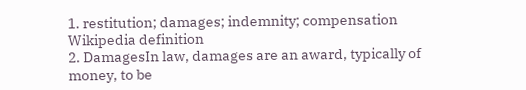1. restitution; damages; indemnity; compensation
Wikipedia definition
2. DamagesIn law, damages are an award, typically of money, to be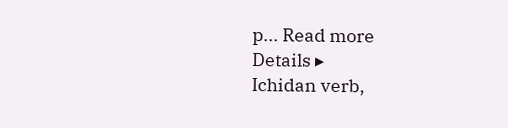p... Read more
Details ▸
Ichidan verb,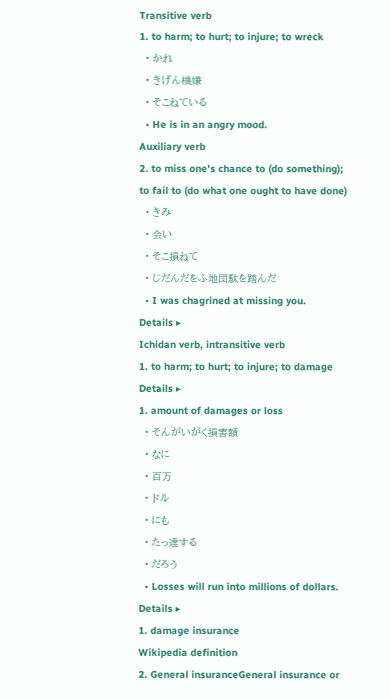Transitive verb
1. to harm; to hurt; to injure; to wreck
  • かれ
  • きげん機嫌
  • そこねている
  • He is in an angry mood.
Auxiliary verb
2. to miss one's chance to (do something); to fail to (do what one ought to have done)
  • きみ
  • 会い
  • そこ損ねて
  • じだんだをふ地団駄を踏んだ
  • I was chagrined at missing you.
Details ▸
Ichidan verb, intransitive verb
1. to harm; to hurt; to injure; to damage
Details ▸
1. amount of damages or loss
  • そんがいがく損害額
  • なに
  • 百万
  • ドル
  • にも
  • たっ達する
  • だろう
  • Losses will run into millions of dollars.
Details ▸
1. damage insurance
Wikipedia definition
2. General insuranceGeneral insurance or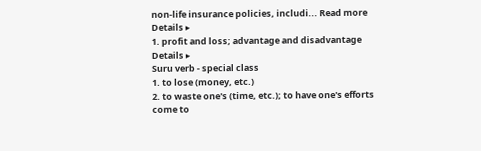non-life insurance policies, includi... Read more
Details ▸
1. profit and loss; advantage and disadvantage
Details ▸
Suru verb - special class
1. to lose (money, etc.)
2. to waste one's (time, etc.); to have one's efforts come to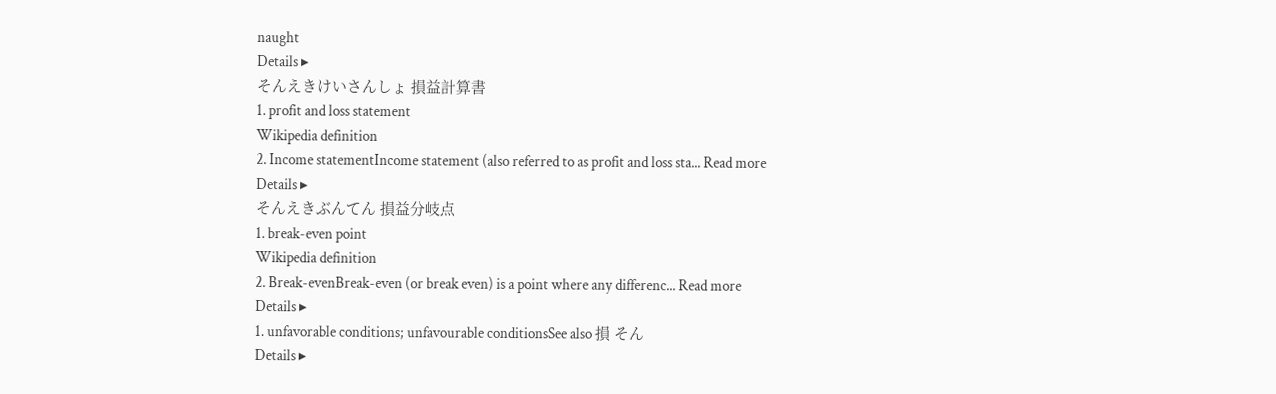naught
Details ▸
そんえきけいさんしょ 損益計算書
1. profit and loss statement
Wikipedia definition
2. Income statementIncome statement (also referred to as profit and loss sta... Read more
Details ▸
そんえきぶんてん 損益分岐点
1. break-even point
Wikipedia definition
2. Break-evenBreak-even (or break even) is a point where any differenc... Read more
Details ▸
1. unfavorable conditions; unfavourable conditionsSee also 損 そん
Details ▸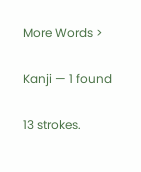More Words >

Kanji — 1 found

13 strokes.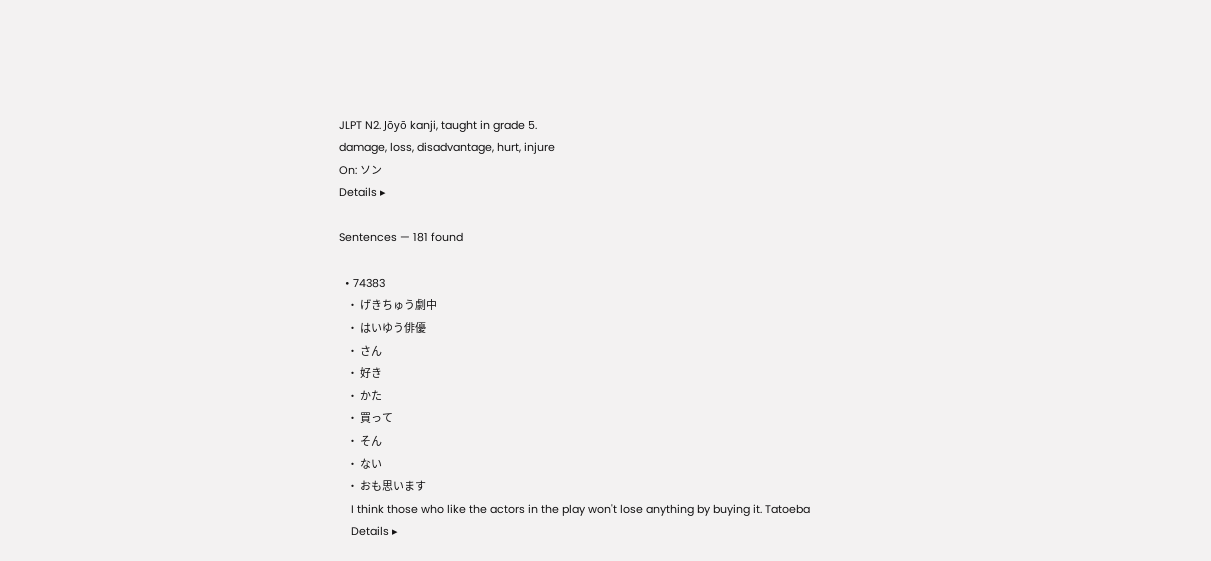JLPT N2. Jōyō kanji, taught in grade 5.
damage, loss, disadvantage, hurt, injure
On: ソン
Details ▸

Sentences — 181 found

  • 74383
    • げきちゅう劇中
    • はいゆう俳優
    • さん
    • 好き
    • かた
    • 買って
    • そん
    • ない
    • おも思います
    I think those who like the actors in the play won't lose anything by buying it. Tatoeba
    Details ▸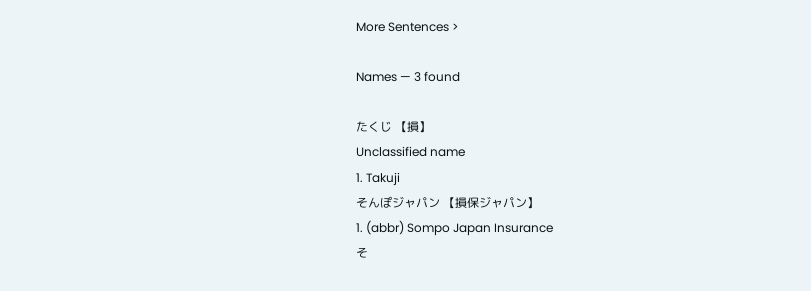More Sentences >

Names — 3 found

たくじ 【損】
Unclassified name
1. Takuji
そんぽジャパン 【損保ジャパン】
1. (abbr) Sompo Japan Insurance
そ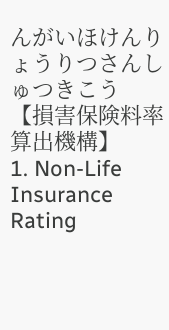んがいほけんりょうりつさんしゅつきこう 【損害保険料率算出機構】
1. Non-Life Insurance Rating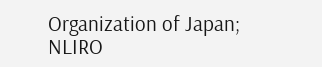Organization of Japan; NLIRO